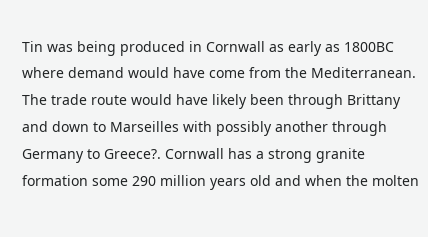Tin was being produced in Cornwall as early as 1800BC where demand would have come from the Mediterranean.  The trade route would have likely been through Brittany  and down to Marseilles with possibly another through Germany to Greece?. Cornwall has a strong granite formation some 290 million years old and when the molten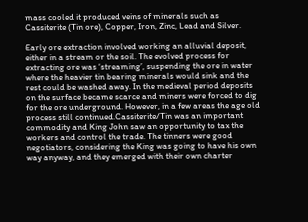mass cooled it produced veins of minerals such as Cassiterite (Tin ore), Copper, Iron, Zinc, Lead and Silver.

Early ore extraction involved working an alluvial deposit, either in a stream or the soil. The evolved process for extracting ore was ‘streaming’, suspending the ore in water where the heavier tin bearing minerals would sink and the rest could be washed away. In the medieval period deposits on the surface became scarce and miners were forced to dig for the ore underground. However, in a few areas the age old process still continued.Cassiterite/Tin was an important commodity and King John saw an opportunity to tax the workers and control the trade. The tinners were good negotiators, considering the King was going to have his own way anyway, and they emerged with their own charter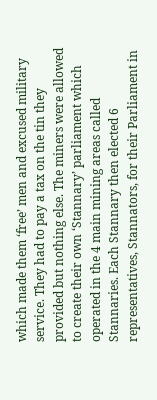which made them ‘free’ men and excused military service. They had to pay a tax on the tin they provided but nothing else. The miners were allowed to create their own ‘Stannary’ parliament which operated in the 4 main mining areas called Stannaries. Each Stannary then elected 6 representatives, Stannators, for their Parliament in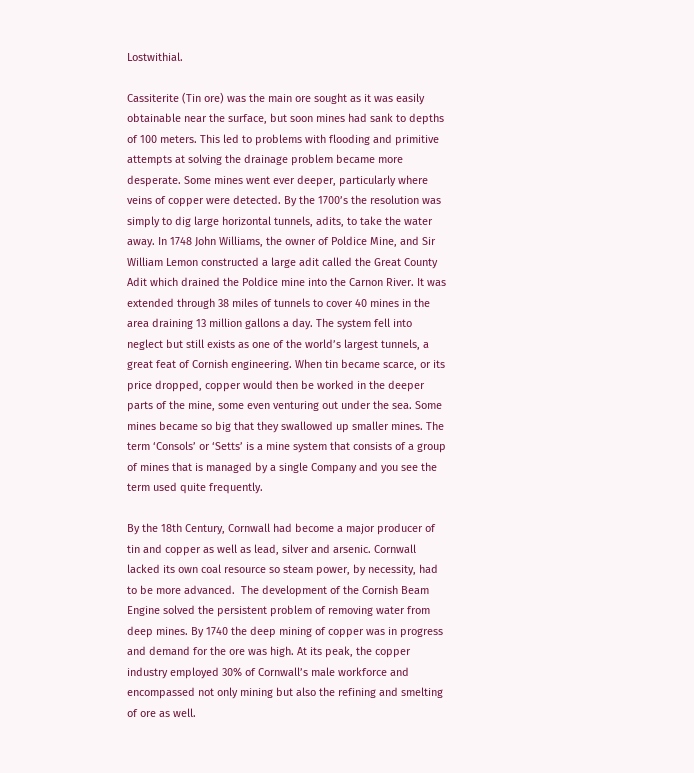Lostwithial.

Cassiterite (Tin ore) was the main ore sought as it was easily obtainable near the surface, but soon mines had sank to depths of 100 meters. This led to problems with flooding and primitive attempts at solving the drainage problem became more desperate. Some mines went ever deeper, particularly where veins of copper were detected. By the 1700’s the resolution was simply to dig large horizontal tunnels, adits, to take the water away. In 1748 John Williams, the owner of Poldice Mine, and Sir William Lemon constructed a large adit called the Great County Adit which drained the Poldice mine into the Carnon River. It was extended through 38 miles of tunnels to cover 40 mines in the area draining 13 million gallons a day. The system fell into neglect but still exists as one of the world’s largest tunnels, a great feat of Cornish engineering. When tin became scarce, or its price dropped, copper would then be worked in the deeper parts of the mine, some even venturing out under the sea. Some mines became so big that they swallowed up smaller mines. The term ‘Consols’ or ‘Setts’ is a mine system that consists of a group of mines that is managed by a single Company and you see the term used quite frequently.

By the 18th Century, Cornwall had become a major producer of tin and copper as well as lead, silver and arsenic. Cornwall lacked its own coal resource so steam power, by necessity, had to be more advanced.  The development of the Cornish Beam Engine solved the persistent problem of removing water from deep mines. By 1740 the deep mining of copper was in progress and demand for the ore was high. At its peak, the copper industry employed 30% of Cornwall’s male workforce and encompassed not only mining but also the refining and smelting of ore as well.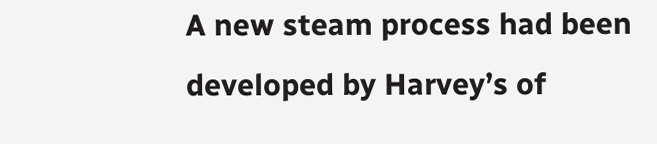A new steam process had been developed by Harvey’s of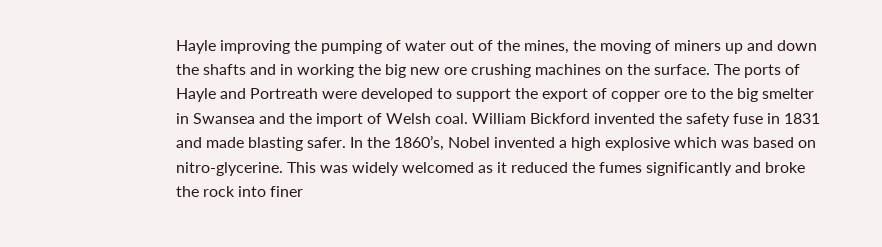Hayle improving the pumping of water out of the mines, the moving of miners up and down the shafts and in working the big new ore crushing machines on the surface. The ports of Hayle and Portreath were developed to support the export of copper ore to the big smelter in Swansea and the import of Welsh coal. William Bickford invented the safety fuse in 1831 and made blasting safer. In the 1860’s, Nobel invented a high explosive which was based on nitro-glycerine. This was widely welcomed as it reduced the fumes significantly and broke the rock into finer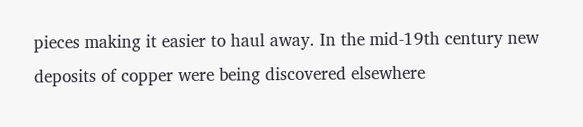pieces making it easier to haul away. In the mid-19th century new deposits of copper were being discovered elsewhere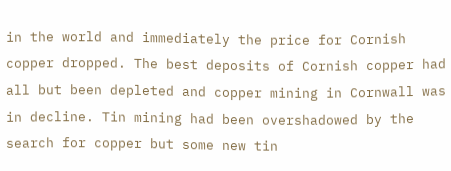in the world and immediately the price for Cornish copper dropped. The best deposits of Cornish copper had all but been depleted and copper mining in Cornwall was in decline. Tin mining had been overshadowed by the search for copper but some new tin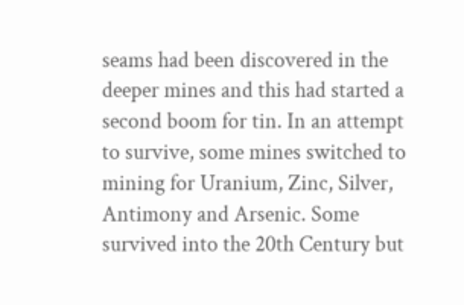seams had been discovered in the deeper mines and this had started a second boom for tin. In an attempt to survive, some mines switched to mining for Uranium, Zinc, Silver, Antimony and Arsenic. Some survived into the 20th Century but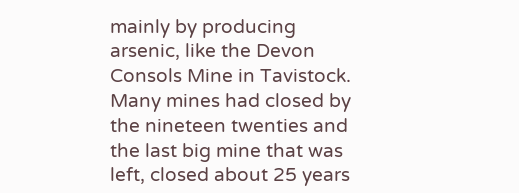mainly by producing arsenic, like the Devon Consols Mine in Tavistock. Many mines had closed by the nineteen twenties and the last big mine that was left, closed about 25 years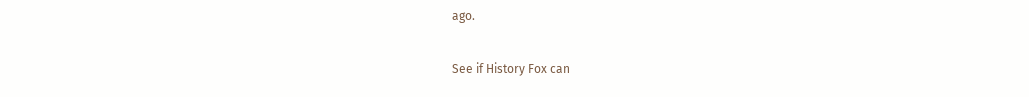ago.

See if History Fox can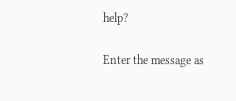help?

Enter the message as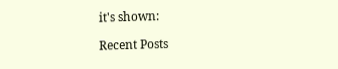it's shown:

Recent Posts